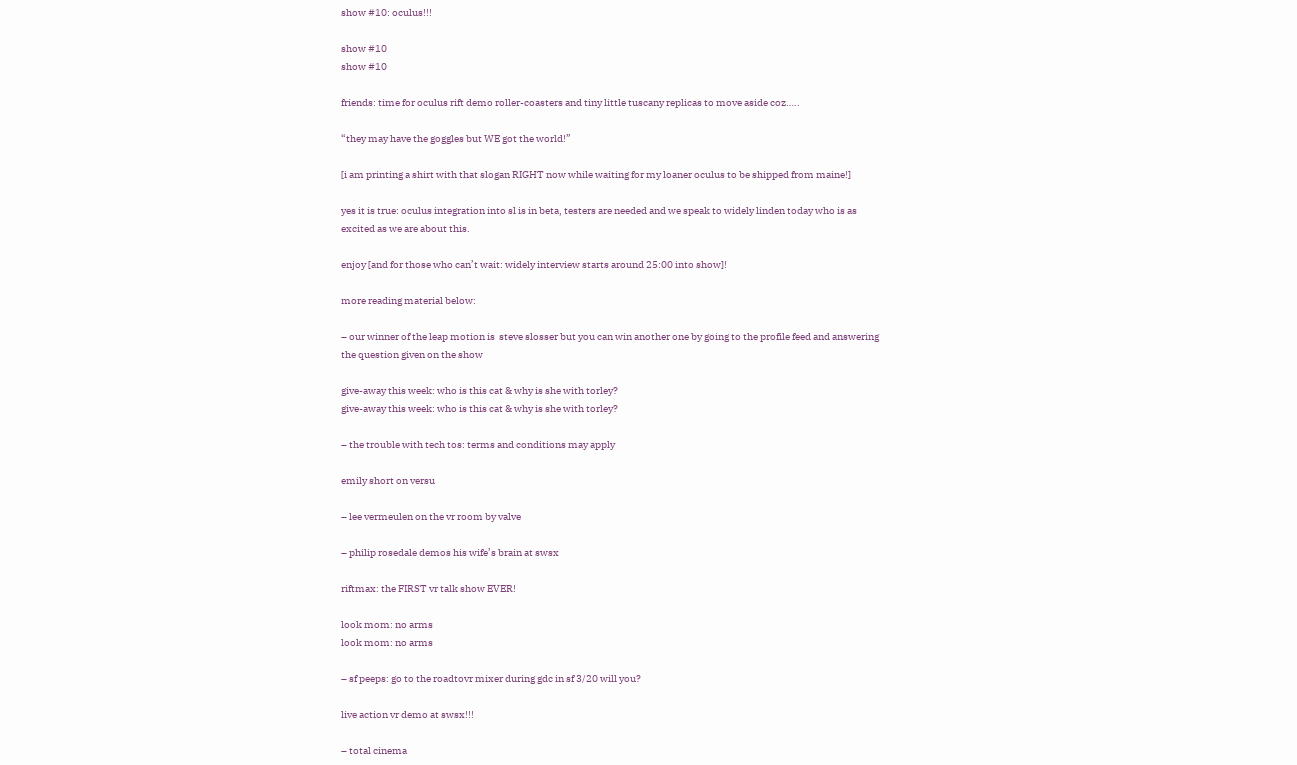show #10: oculus!!!

show #10
show #10

friends: time for oculus rift demo roller-coasters and tiny little tuscany replicas to move aside coz…..

“they may have the goggles but WE got the world!”

[i am printing a shirt with that slogan RIGHT now while waiting for my loaner oculus to be shipped from maine!]

yes it is true: oculus integration into sl is in beta, testers are needed and we speak to widely linden today who is as excited as we are about this.

enjoy [and for those who can’t wait: widely interview starts around 25:00 into show]!

more reading material below:

– our winner of the leap motion is  steve slosser but you can win another one by going to the profile feed and answering the question given on the show

give-away this week: who is this cat & why is she with torley?
give-away this week: who is this cat & why is she with torley?

– the trouble with tech tos: terms and conditions may apply

emily short on versu

– lee vermeulen on the vr room by valve

– philip rosedale demos his wife’s brain at swsx

riftmax: the FIRST vr talk show EVER!

look mom: no arms
look mom: no arms

– sf peeps: go to the roadtovr mixer during gdc in sf 3/20 will you?

live action vr demo at swsx!!!

– total cinema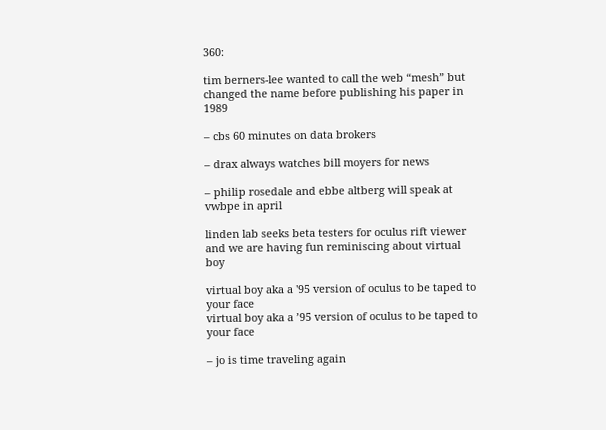360:

tim berners-lee wanted to call the web “mesh” but changed the name before publishing his paper in 1989

– cbs 60 minutes on data brokers

– drax always watches bill moyers for news

– philip rosedale and ebbe altberg will speak at vwbpe in april

linden lab seeks beta testers for oculus rift viewer and we are having fun reminiscing about virtual boy

virtual boy aka a '95 version of oculus to be taped to your face
virtual boy aka a ’95 version of oculus to be taped to your face

– jo is time traveling again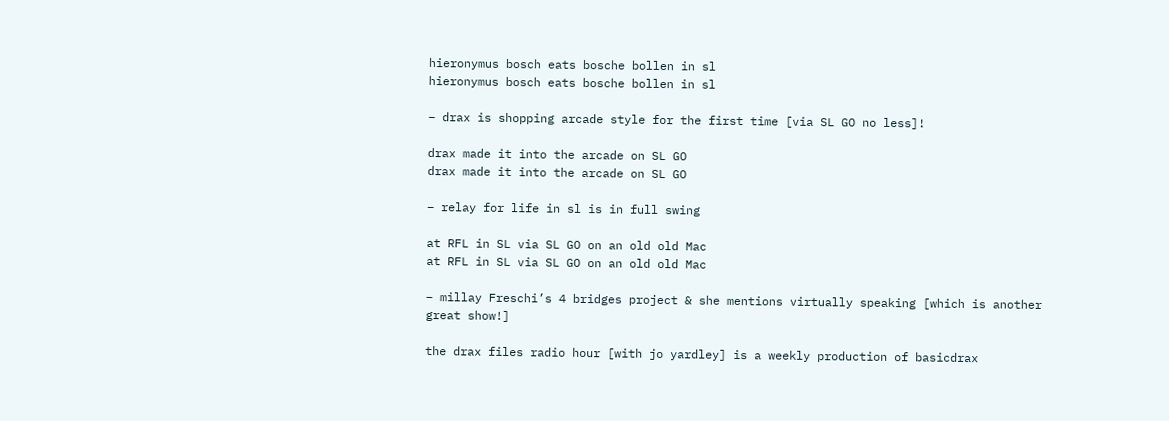hieronymus bosch eats bosche bollen in sl
hieronymus bosch eats bosche bollen in sl

– drax is shopping arcade style for the first time [via SL GO no less]!

drax made it into the arcade on SL GO
drax made it into the arcade on SL GO

– relay for life in sl is in full swing

at RFL in SL via SL GO on an old old Mac
at RFL in SL via SL GO on an old old Mac

– millay Freschi’s 4 bridges project & she mentions virtually speaking [which is another great show!]

the drax files radio hour [with jo yardley] is a weekly production of basicdrax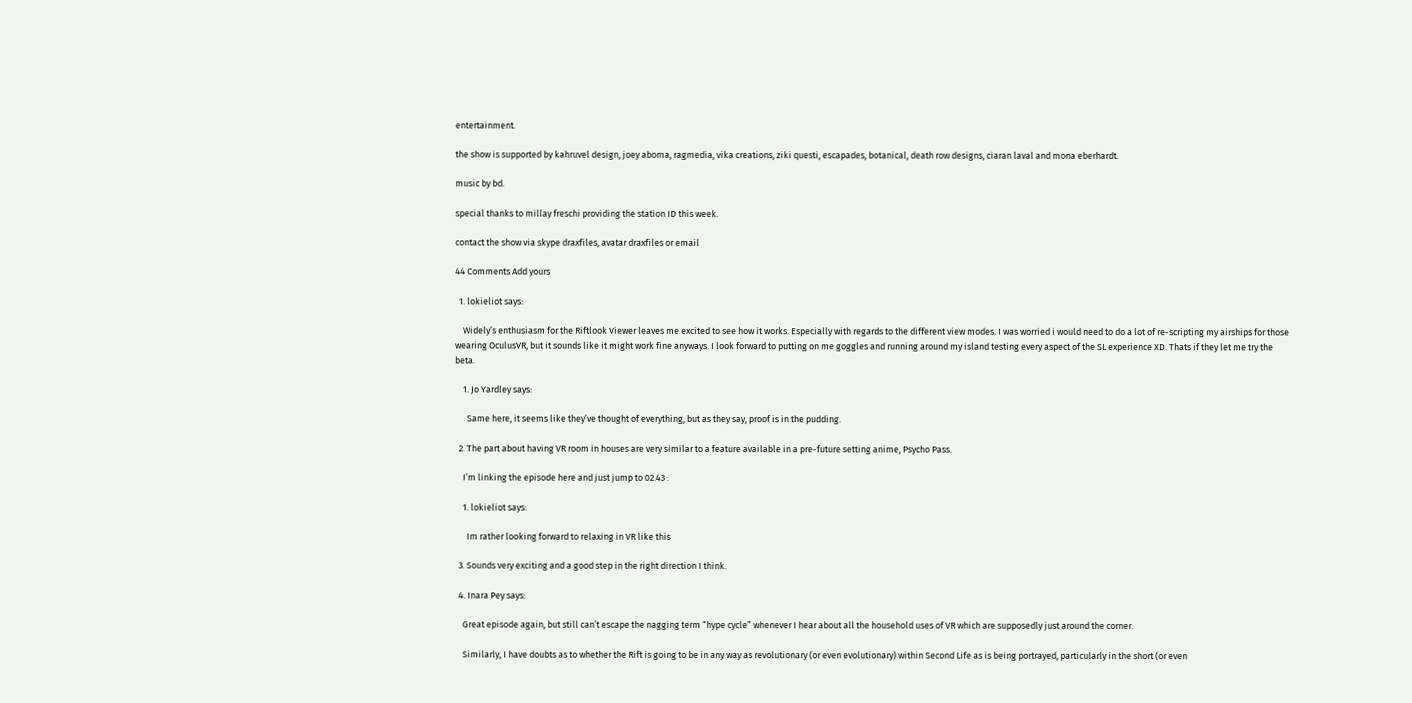entertainment.

the show is supported by kahruvel design, joey aboma, ragmedia, vika creations, ziki questi, escapades, botanical, death row designs, ciaran laval and mona eberhardt.

music by bd.

special thanks to millay freschi providing the station ID this week.

contact the show via skype draxfiles, avatar draxfiles or email

44 Comments Add yours

  1. lokieliot says:

    Widely’s enthusiasm for the Riftlook Viewer leaves me excited to see how it works. Especially with regards to the different view modes. I was worried i would need to do a lot of re-scripting my airships for those wearing OculusVR, but it sounds like it might work fine anyways. I look forward to putting on me goggles and running around my island testing every aspect of the SL experience XD. Thats if they let me try the beta.

    1. Jo Yardley says:

      Same here, it seems like they’ve thought of everything, but as they say, proof is in the pudding.

  2. The part about having VR room in houses are very similar to a feature available in a pre-future setting anime, Psycho Pass.

    I’m linking the episode here and just jump to 02.43 :

    1. lokieliot says:

      Im rather looking forward to relaxing in VR like this

  3. Sounds very exciting and a good step in the right direction I think.

  4. Inara Pey says:

    Great episode again, but still can’t escape the nagging term “hype cycle” whenever I hear about all the household uses of VR which are supposedly just around the corner.

    Similarly, I have doubts as to whether the Rift is going to be in any way as revolutionary (or even evolutionary) within Second Life as is being portrayed, particularly in the short (or even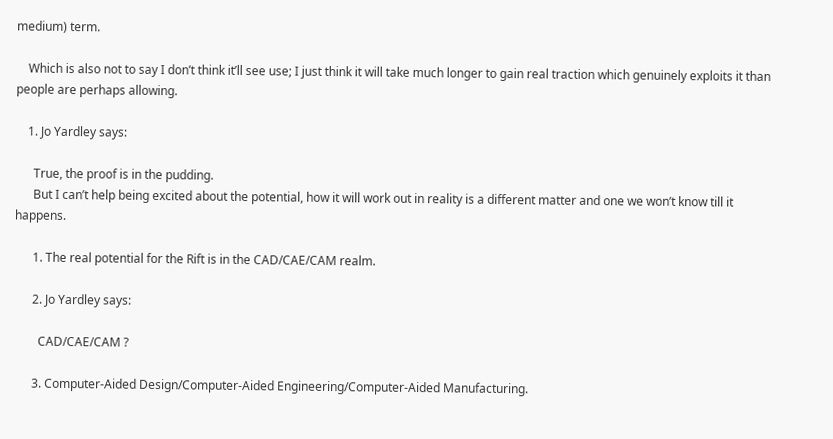medium) term.

    Which is also not to say I don’t think it’ll see use; I just think it will take much longer to gain real traction which genuinely exploits it than people are perhaps allowing.

    1. Jo Yardley says:

      True, the proof is in the pudding.
      But I can’t help being excited about the potential, how it will work out in reality is a different matter and one we won’t know till it happens.

      1. The real potential for the Rift is in the CAD/CAE/CAM realm.

      2. Jo Yardley says:

        CAD/CAE/CAM ?

      3. Computer-Aided Design/Computer-Aided Engineering/Computer-Aided Manufacturing.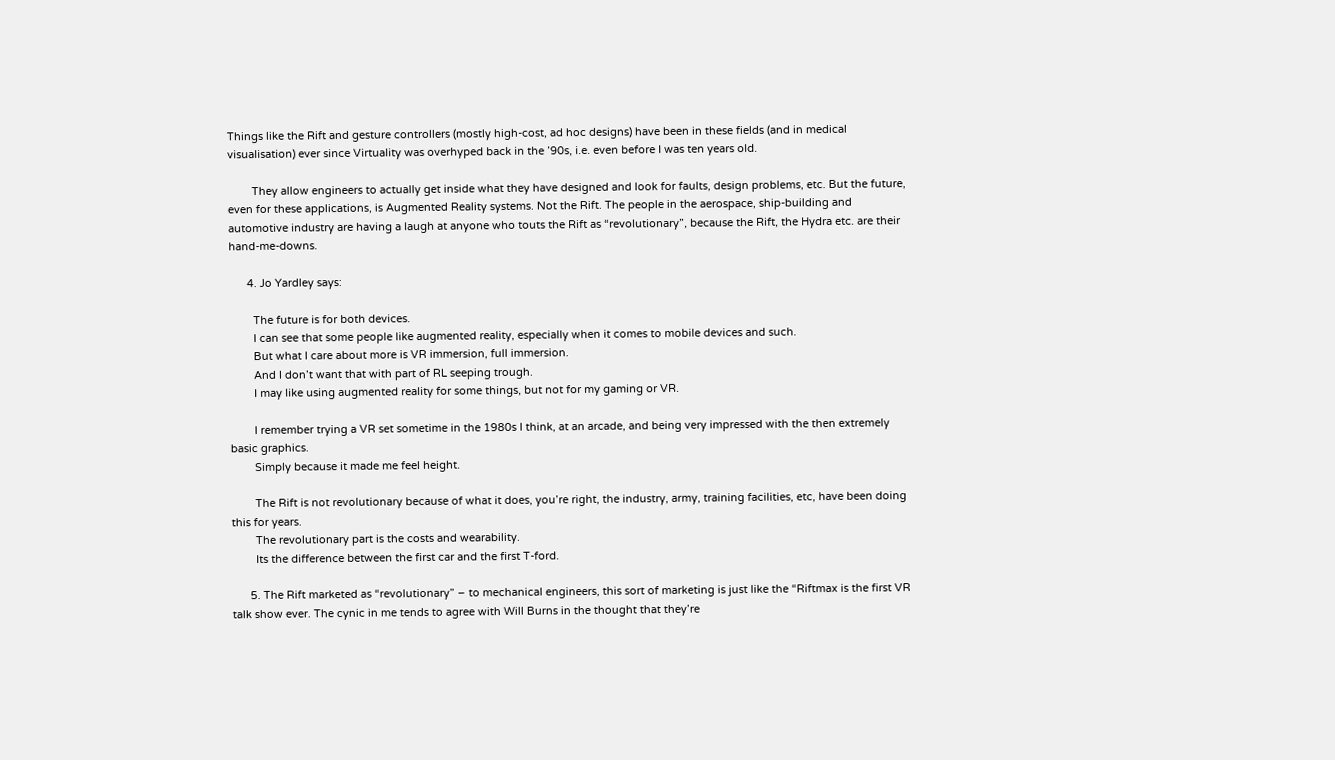Things like the Rift and gesture controllers (mostly high-cost, ad hoc designs) have been in these fields (and in medical visualisation) ever since Virtuality was overhyped back in the ’90s, i.e. even before I was ten years old.

        They allow engineers to actually get inside what they have designed and look for faults, design problems, etc. But the future, even for these applications, is Augmented Reality systems. Not the Rift. The people in the aerospace, ship-building and automotive industry are having a laugh at anyone who touts the Rift as “revolutionary”, because the Rift, the Hydra etc. are their hand-me-downs.

      4. Jo Yardley says:

        The future is for both devices.
        I can see that some people like augmented reality, especially when it comes to mobile devices and such.
        But what I care about more is VR immersion, full immersion.
        And I don’t want that with part of RL seeping trough.
        I may like using augmented reality for some things, but not for my gaming or VR.

        I remember trying a VR set sometime in the 1980s I think, at an arcade, and being very impressed with the then extremely basic graphics.
        Simply because it made me feel height.

        The Rift is not revolutionary because of what it does, you’re right, the industry, army, training facilities, etc, have been doing this for years.
        The revolutionary part is the costs and wearability.
        Its the difference between the first car and the first T-ford.

      5. The Rift marketed as “revolutionary” – to mechanical engineers, this sort of marketing is just like the “Riftmax is the first VR talk show ever. The cynic in me tends to agree with Will Burns in the thought that they’re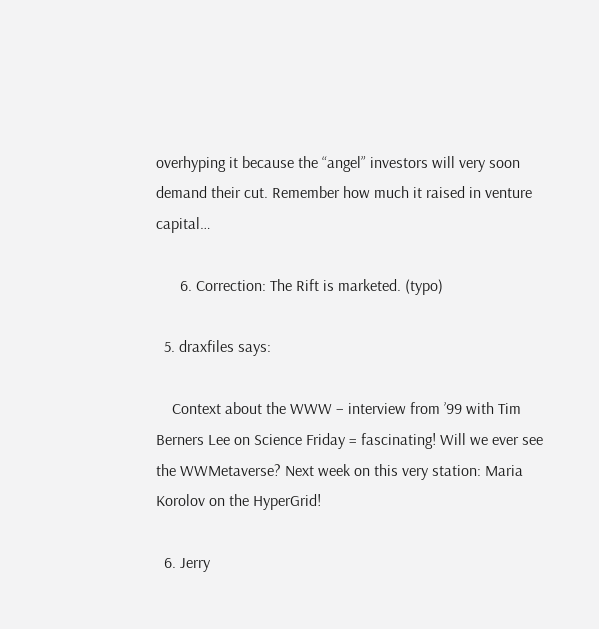overhyping it because the “angel” investors will very soon demand their cut. Remember how much it raised in venture capital…

      6. Correction: The Rift is marketed. (typo)

  5. draxfiles says:

    Context about the WWW – interview from ’99 with Tim Berners Lee on Science Friday = fascinating! Will we ever see the WWMetaverse? Next week on this very station: Maria Korolov on the HyperGrid!

  6. Jerry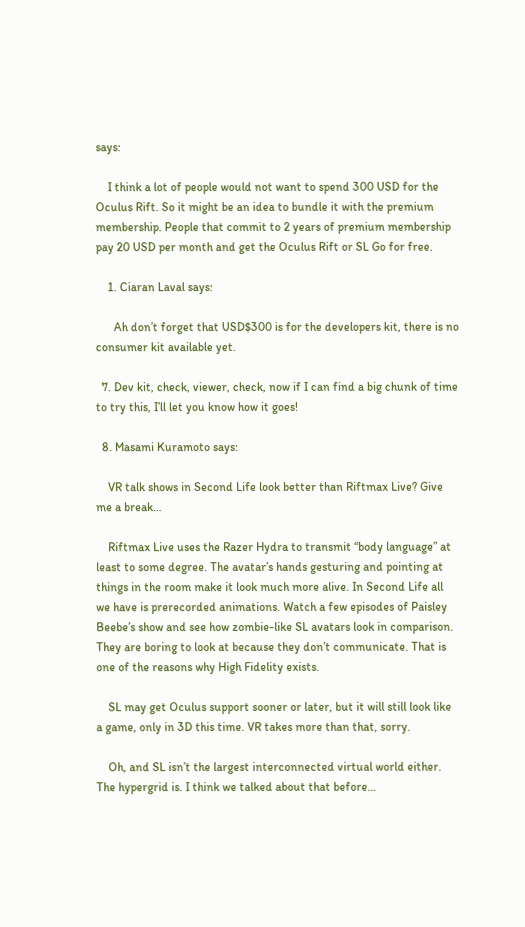says:

    I think a lot of people would not want to spend 300 USD for the Oculus Rift. So it might be an idea to bundle it with the premium membership. People that commit to 2 years of premium membership pay 20 USD per month and get the Oculus Rift or SL Go for free.

    1. Ciaran Laval says:

      Ah don’t forget that USD$300 is for the developers kit, there is no consumer kit available yet.

  7. Dev kit, check, viewer, check, now if I can find a big chunk of time to try this, I’ll let you know how it goes!

  8. Masami Kuramoto says:

    VR talk shows in Second Life look better than Riftmax Live? Give me a break…

    Riftmax Live uses the Razer Hydra to transmit “body language” at least to some degree. The avatar’s hands gesturing and pointing at things in the room make it look much more alive. In Second Life all we have is prerecorded animations. Watch a few episodes of Paisley Beebe’s show and see how zombie-like SL avatars look in comparison. They are boring to look at because they don’t communicate. That is one of the reasons why High Fidelity exists.

    SL may get Oculus support sooner or later, but it will still look like a game, only in 3D this time. VR takes more than that, sorry.

    Oh, and SL isn’t the largest interconnected virtual world either. The hypergrid is. I think we talked about that before…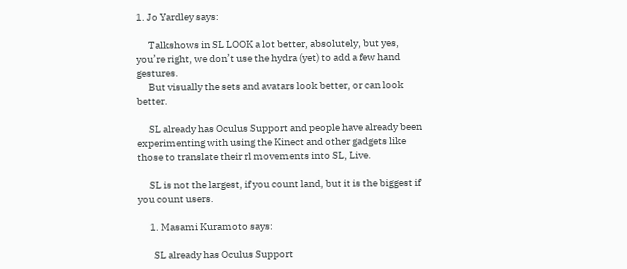1. Jo Yardley says:

      Talkshows in SL LOOK a lot better, absolutely, but yes, you’re right, we don’t use the hydra (yet) to add a few hand gestures.
      But visually the sets and avatars look better, or can look better.

      SL already has Oculus Support and people have already been experimenting with using the Kinect and other gadgets like those to translate their rl movements into SL, Live.

      SL is not the largest, if you count land, but it is the biggest if you count users.

      1. Masami Kuramoto says:

        SL already has Oculus Support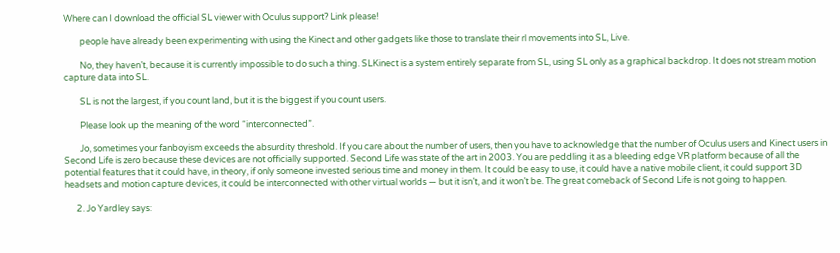Where can I download the official SL viewer with Oculus support? Link please!

        people have already been experimenting with using the Kinect and other gadgets like those to translate their rl movements into SL, Live.

        No, they haven’t, because it is currently impossible to do such a thing. SLKinect is a system entirely separate from SL, using SL only as a graphical backdrop. It does not stream motion capture data into SL.

        SL is not the largest, if you count land, but it is the biggest if you count users.

        Please look up the meaning of the word “interconnected”.

        Jo, sometimes your fanboyism exceeds the absurdity threshold. If you care about the number of users, then you have to acknowledge that the number of Oculus users and Kinect users in Second Life is zero because these devices are not officially supported. Second Life was state of the art in 2003. You are peddling it as a bleeding edge VR platform because of all the potential features that it could have, in theory, if only someone invested serious time and money in them. It could be easy to use, it could have a native mobile client, it could support 3D headsets and motion capture devices, it could be interconnected with other virtual worlds — but it isn’t, and it won’t be. The great comeback of Second Life is not going to happen.

      2. Jo Yardley says: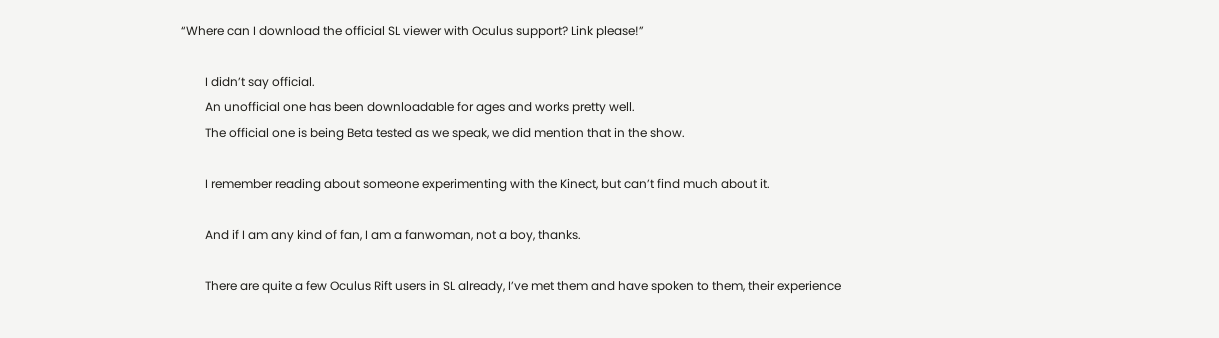“Where can I download the official SL viewer with Oculus support? Link please!”

        I didn’t say official.
        An unofficial one has been downloadable for ages and works pretty well.
        The official one is being Beta tested as we speak, we did mention that in the show.

        I remember reading about someone experimenting with the Kinect, but can’t find much about it.

        And if I am any kind of fan, I am a fanwoman, not a boy, thanks.

        There are quite a few Oculus Rift users in SL already, I’ve met them and have spoken to them, their experience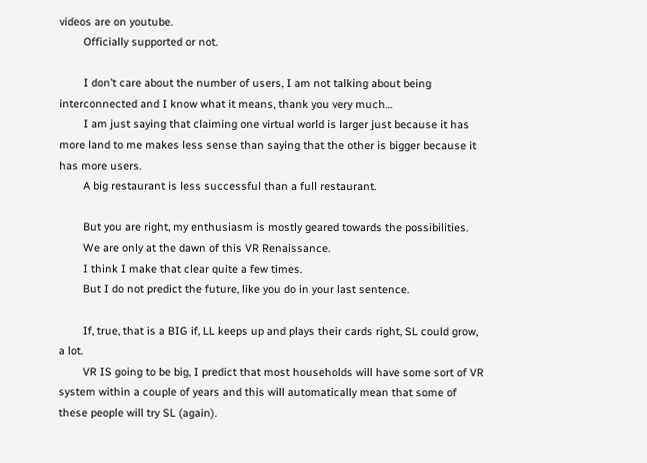videos are on youtube.
        Officially supported or not.

        I don’t care about the number of users, I am not talking about being interconnected and I know what it means, thank you very much…
        I am just saying that claiming one virtual world is larger just because it has more land to me makes less sense than saying that the other is bigger because it has more users.
        A big restaurant is less successful than a full restaurant.

        But you are right, my enthusiasm is mostly geared towards the possibilities.
        We are only at the dawn of this VR Renaissance.
        I think I make that clear quite a few times.
        But I do not predict the future, like you do in your last sentence.

        If, true, that is a BIG if, LL keeps up and plays their cards right, SL could grow, a lot.
        VR IS going to be big, I predict that most households will have some sort of VR system within a couple of years and this will automatically mean that some of these people will try SL (again).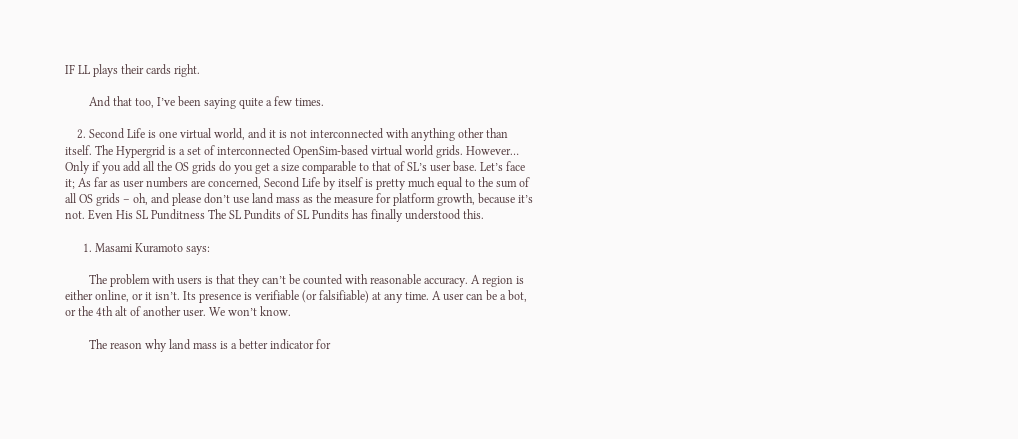IF LL plays their cards right.

        And that too, I’ve been saying quite a few times.

    2. Second Life is one virtual world, and it is not interconnected with anything other than itself. The Hypergrid is a set of interconnected OpenSim-based virtual world grids. However… Only if you add all the OS grids do you get a size comparable to that of SL’s user base. Let’s face it; As far as user numbers are concerned, Second Life by itself is pretty much equal to the sum of all OS grids – oh, and please don’t use land mass as the measure for platform growth, because it’s not. Even His SL Punditness The SL Pundits of SL Pundits has finally understood this.

      1. Masami Kuramoto says:

        The problem with users is that they can’t be counted with reasonable accuracy. A region is either online, or it isn’t. Its presence is verifiable (or falsifiable) at any time. A user can be a bot, or the 4th alt of another user. We won’t know.

        The reason why land mass is a better indicator for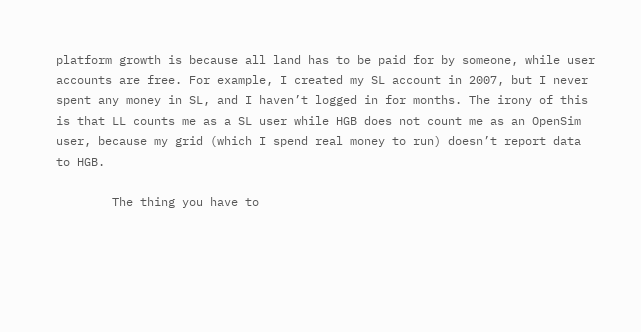platform growth is because all land has to be paid for by someone, while user accounts are free. For example, I created my SL account in 2007, but I never spent any money in SL, and I haven’t logged in for months. The irony of this is that LL counts me as a SL user while HGB does not count me as an OpenSim user, because my grid (which I spend real money to run) doesn’t report data to HGB.

        The thing you have to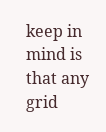keep in mind is that any grid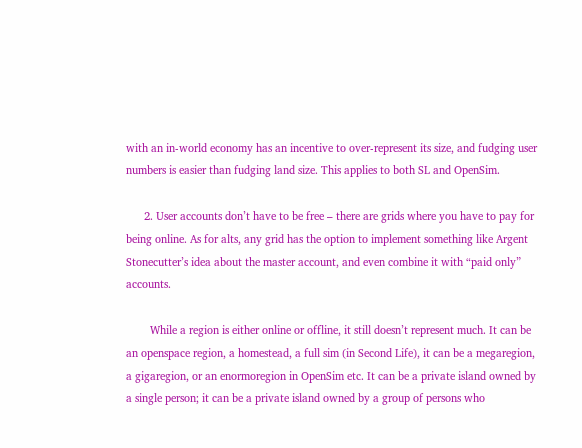with an in-world economy has an incentive to over-represent its size, and fudging user numbers is easier than fudging land size. This applies to both SL and OpenSim.

      2. User accounts don’t have to be free – there are grids where you have to pay for being online. As for alts, any grid has the option to implement something like Argent Stonecutter’s idea about the master account, and even combine it with “paid only” accounts.

        While a region is either online or offline, it still doesn’t represent much. It can be an openspace region, a homestead, a full sim (in Second Life), it can be a megaregion, a gigaregion, or an enormoregion in OpenSim etc. It can be a private island owned by a single person; it can be a private island owned by a group of persons who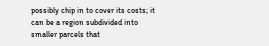possibly chip in to cover its costs; it can be a region subdivided into smaller parcels that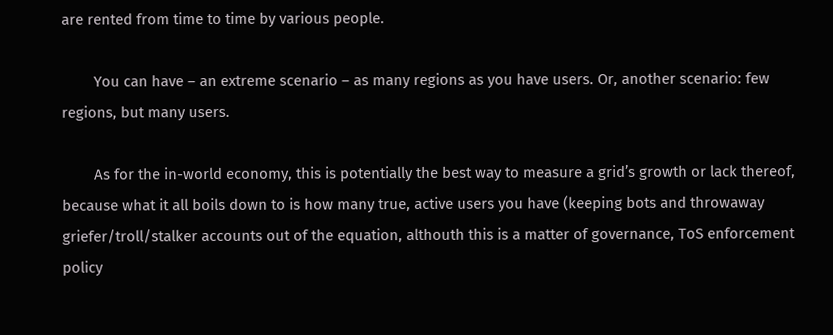are rented from time to time by various people.

        You can have – an extreme scenario – as many regions as you have users. Or, another scenario: few regions, but many users.

        As for the in-world economy, this is potentially the best way to measure a grid’s growth or lack thereof, because what it all boils down to is how many true, active users you have (keeping bots and throwaway griefer/troll/stalker accounts out of the equation, althouth this is a matter of governance, ToS enforcement policy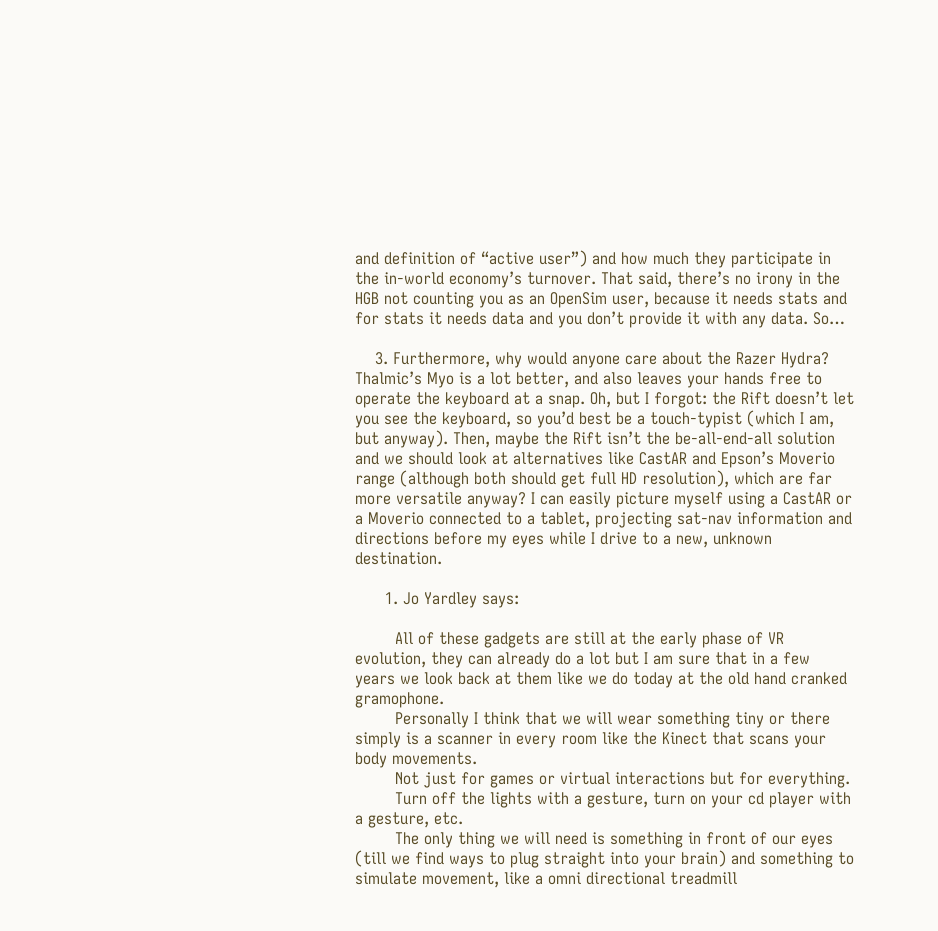and definition of “active user”) and how much they participate in the in-world economy’s turnover. That said, there’s no irony in the HGB not counting you as an OpenSim user, because it needs stats and for stats it needs data and you don’t provide it with any data. So…

    3. Furthermore, why would anyone care about the Razer Hydra? Thalmic’s Myo is a lot better, and also leaves your hands free to operate the keyboard at a snap. Oh, but I forgot: the Rift doesn’t let you see the keyboard, so you’d best be a touch-typist (which I am, but anyway). Then, maybe the Rift isn’t the be-all-end-all solution and we should look at alternatives like CastAR and Epson’s Moverio range (although both should get full HD resolution), which are far more versatile anyway? I can easily picture myself using a CastAR or a Moverio connected to a tablet, projecting sat-nav information and directions before my eyes while I drive to a new, unknown destination.

      1. Jo Yardley says:

        All of these gadgets are still at the early phase of VR evolution, they can already do a lot but I am sure that in a few years we look back at them like we do today at the old hand cranked gramophone.
        Personally I think that we will wear something tiny or there simply is a scanner in every room like the Kinect that scans your body movements.
        Not just for games or virtual interactions but for everything.
        Turn off the lights with a gesture, turn on your cd player with a gesture, etc.
        The only thing we will need is something in front of our eyes (till we find ways to plug straight into your brain) and something to simulate movement, like a omni directional treadmill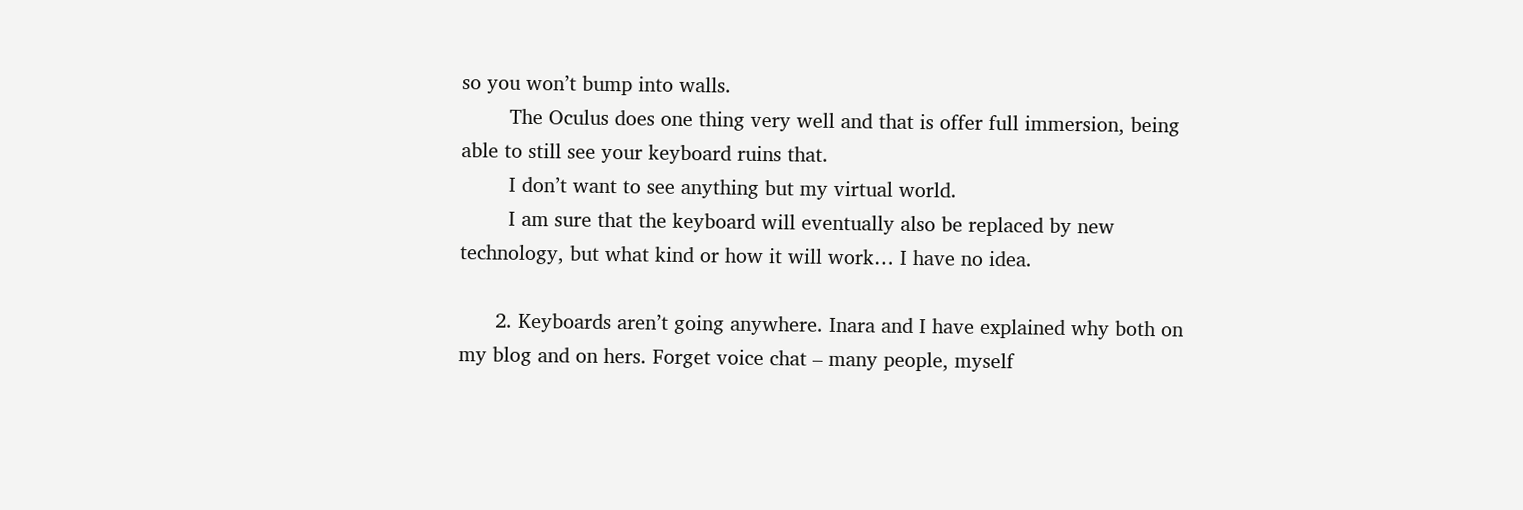so you won’t bump into walls.
        The Oculus does one thing very well and that is offer full immersion, being able to still see your keyboard ruins that.
        I don’t want to see anything but my virtual world.
        I am sure that the keyboard will eventually also be replaced by new technology, but what kind or how it will work… I have no idea.

      2. Keyboards aren’t going anywhere. Inara and I have explained why both on my blog and on hers. Forget voice chat – many people, myself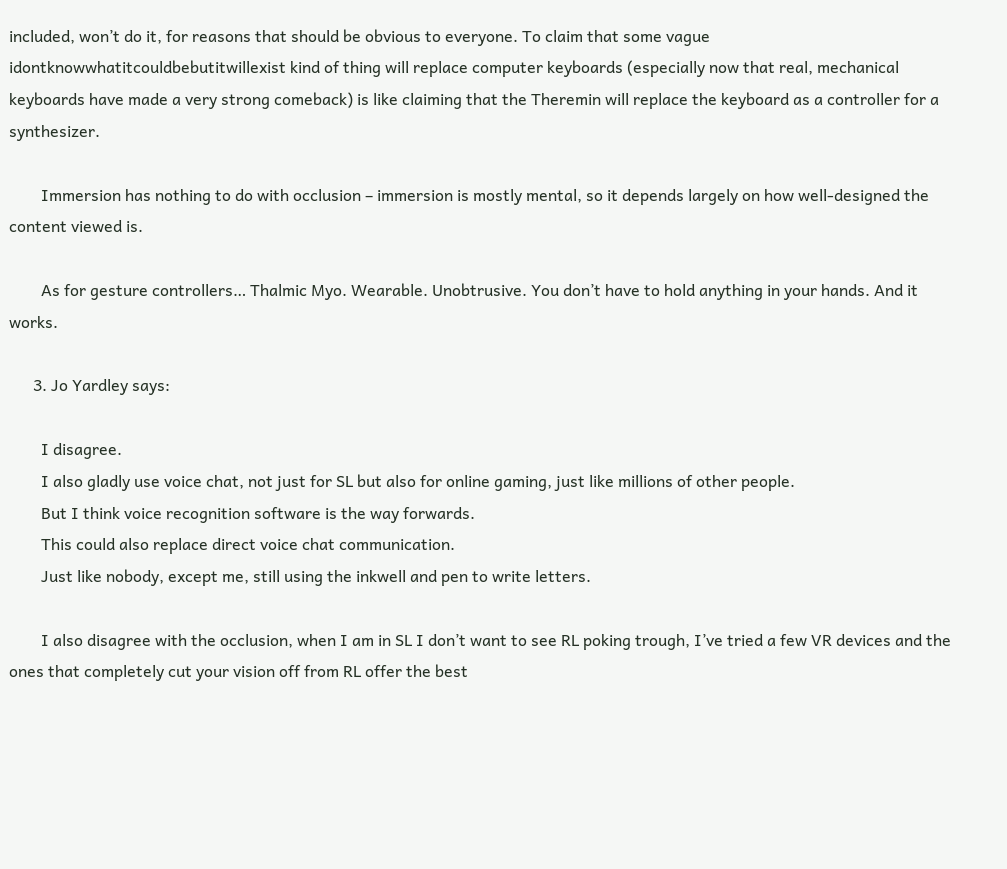included, won’t do it, for reasons that should be obvious to everyone. To claim that some vague idontknowwhatitcouldbebutitwillexist kind of thing will replace computer keyboards (especially now that real, mechanical keyboards have made a very strong comeback) is like claiming that the Theremin will replace the keyboard as a controller for a synthesizer.

        Immersion has nothing to do with occlusion – immersion is mostly mental, so it depends largely on how well-designed the content viewed is.

        As for gesture controllers… Thalmic Myo. Wearable. Unobtrusive. You don’t have to hold anything in your hands. And it works.

      3. Jo Yardley says:

        I disagree.
        I also gladly use voice chat, not just for SL but also for online gaming, just like millions of other people.
        But I think voice recognition software is the way forwards.
        This could also replace direct voice chat communication.
        Just like nobody, except me, still using the inkwell and pen to write letters.

        I also disagree with the occlusion, when I am in SL I don’t want to see RL poking trough, I’ve tried a few VR devices and the ones that completely cut your vision off from RL offer the best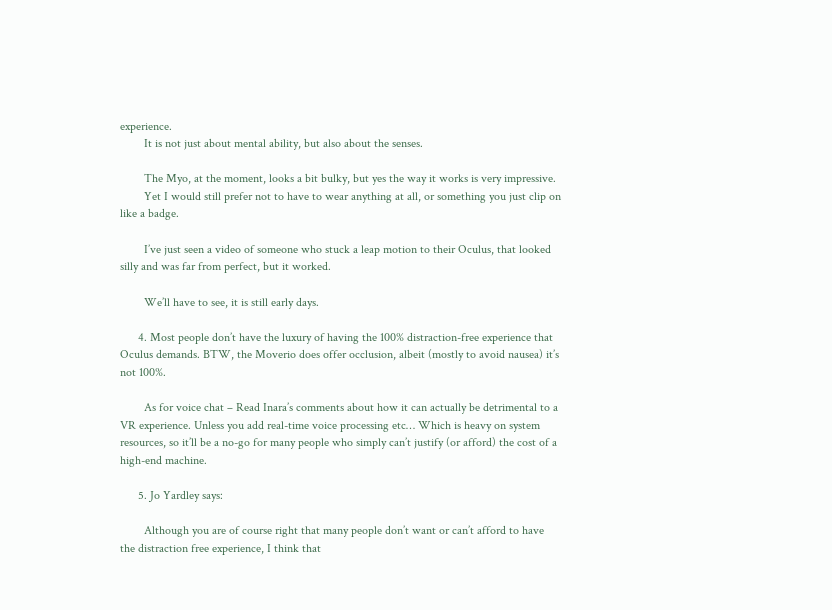experience.
        It is not just about mental ability, but also about the senses.

        The Myo, at the moment, looks a bit bulky, but yes the way it works is very impressive.
        Yet I would still prefer not to have to wear anything at all, or something you just clip on like a badge.

        I’ve just seen a video of someone who stuck a leap motion to their Oculus, that looked silly and was far from perfect, but it worked.

        We’ll have to see, it is still early days.

      4. Most people don’t have the luxury of having the 100% distraction-free experience that Oculus demands. BTW, the Moverio does offer occlusion, albeit (mostly to avoid nausea) it’s not 100%.

        As for voice chat – Read Inara’s comments about how it can actually be detrimental to a VR experience. Unless you add real-time voice processing etc… Which is heavy on system resources, so it’ll be a no-go for many people who simply can’t justify (or afford) the cost of a high-end machine.

      5. Jo Yardley says:

        Although you are of course right that many people don’t want or can’t afford to have the distraction free experience, I think that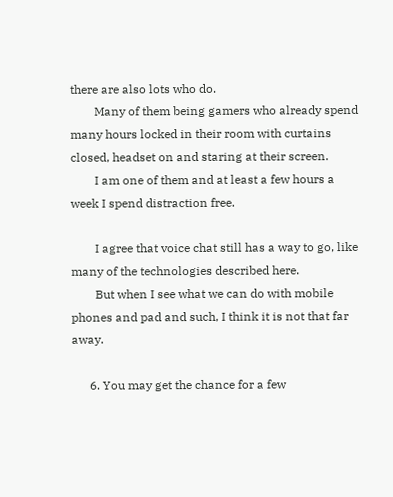there are also lots who do.
        Many of them being gamers who already spend many hours locked in their room with curtains closed, headset on and staring at their screen.
        I am one of them and at least a few hours a week I spend distraction free.

        I agree that voice chat still has a way to go, like many of the technologies described here.
        But when I see what we can do with mobile phones and pad and such, I think it is not that far away.

      6. You may get the chance for a few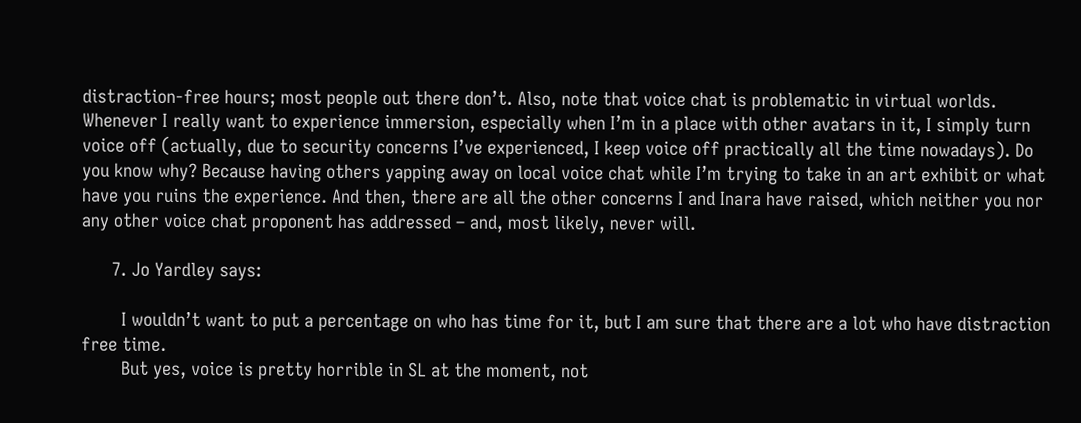distraction-free hours; most people out there don’t. Also, note that voice chat is problematic in virtual worlds. Whenever I really want to experience immersion, especially when I’m in a place with other avatars in it, I simply turn voice off (actually, due to security concerns I’ve experienced, I keep voice off practically all the time nowadays). Do you know why? Because having others yapping away on local voice chat while I’m trying to take in an art exhibit or what have you ruins the experience. And then, there are all the other concerns I and Inara have raised, which neither you nor any other voice chat proponent has addressed – and, most likely, never will.

      7. Jo Yardley says:

        I wouldn’t want to put a percentage on who has time for it, but I am sure that there are a lot who have distraction free time.
        But yes, voice is pretty horrible in SL at the moment, not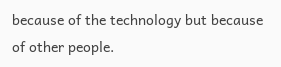because of the technology but because of other people.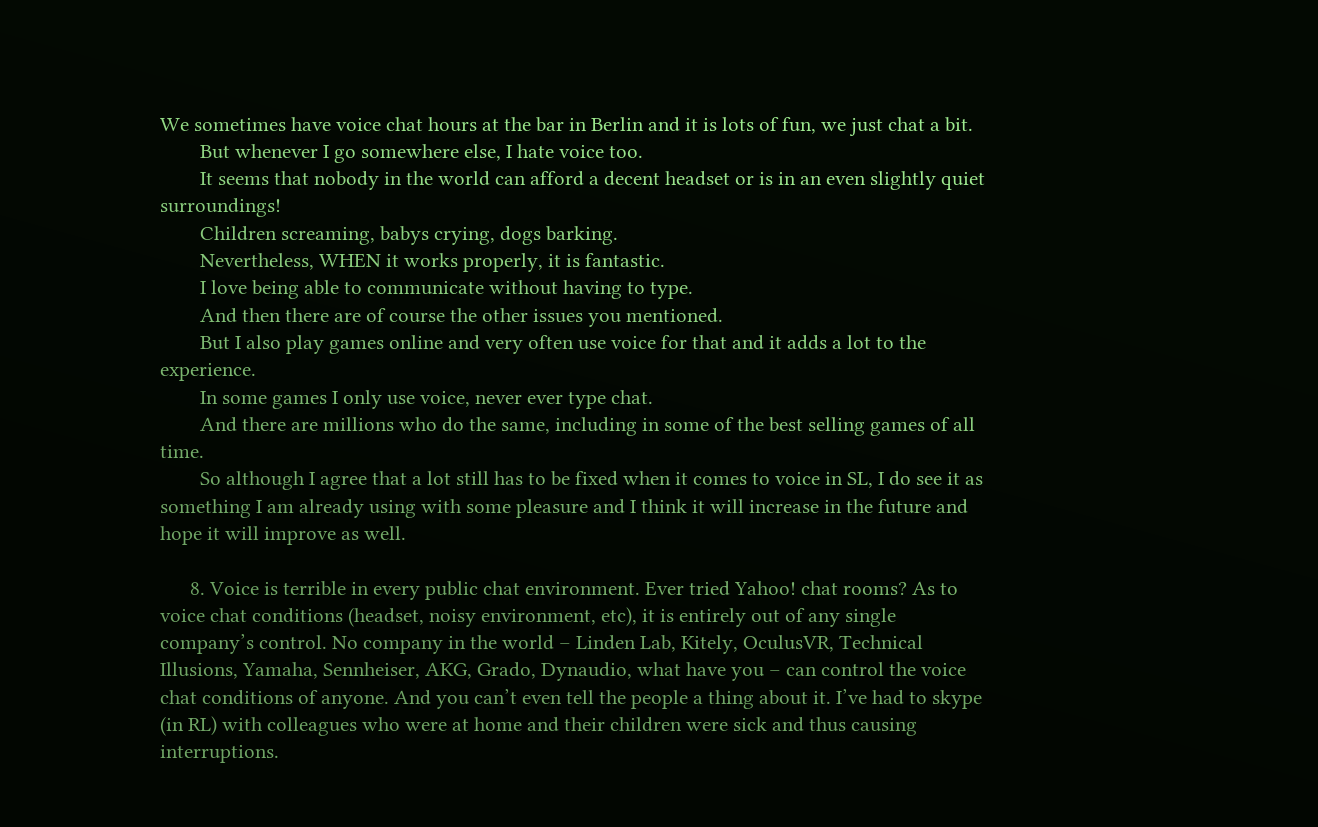We sometimes have voice chat hours at the bar in Berlin and it is lots of fun, we just chat a bit.
        But whenever I go somewhere else, I hate voice too.
        It seems that nobody in the world can afford a decent headset or is in an even slightly quiet surroundings!
        Children screaming, babys crying, dogs barking.
        Nevertheless, WHEN it works properly, it is fantastic.
        I love being able to communicate without having to type.
        And then there are of course the other issues you mentioned.
        But I also play games online and very often use voice for that and it adds a lot to the experience.
        In some games I only use voice, never ever type chat.
        And there are millions who do the same, including in some of the best selling games of all time.
        So although I agree that a lot still has to be fixed when it comes to voice in SL, I do see it as something I am already using with some pleasure and I think it will increase in the future and hope it will improve as well.

      8. Voice is terrible in every public chat environment. Ever tried Yahoo! chat rooms? As to voice chat conditions (headset, noisy environment, etc), it is entirely out of any single company’s control. No company in the world – Linden Lab, Kitely, OculusVR, Technical Illusions, Yamaha, Sennheiser, AKG, Grado, Dynaudio, what have you – can control the voice chat conditions of anyone. And you can’t even tell the people a thing about it. I’ve had to skype (in RL) with colleagues who were at home and their children were sick and thus causing interruptions.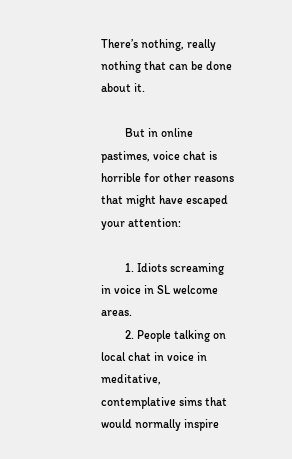There’s nothing, really nothing that can be done about it.

        But in online pastimes, voice chat is horrible for other reasons that might have escaped your attention:

        1. Idiots screaming in voice in SL welcome areas.
        2. People talking on local chat in voice in meditative, contemplative sims that would normally inspire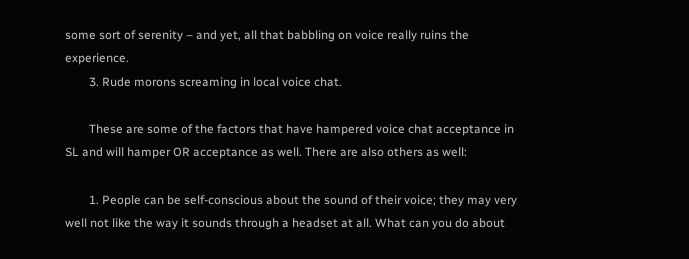some sort of serenity – and yet, all that babbling on voice really ruins the experience.
        3. Rude morons screaming in local voice chat.

        These are some of the factors that have hampered voice chat acceptance in SL and will hamper OR acceptance as well. There are also others as well:

        1. People can be self-conscious about the sound of their voice; they may very well not like the way it sounds through a headset at all. What can you do about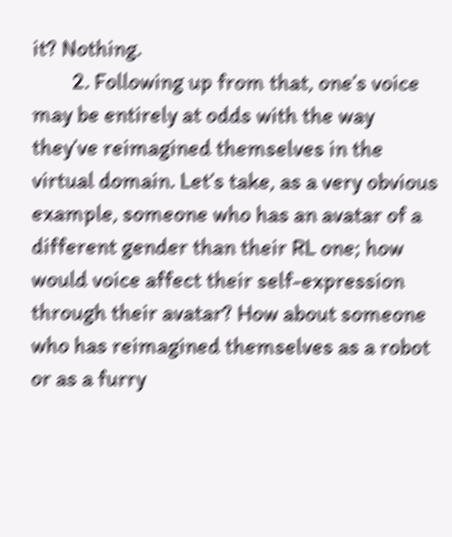it? Nothing.
        2. Following up from that, one’s voice may be entirely at odds with the way they’ve reimagined themselves in the virtual domain. Let’s take, as a very obvious example, someone who has an avatar of a different gender than their RL one; how would voice affect their self-expression through their avatar? How about someone who has reimagined themselves as a robot or as a furry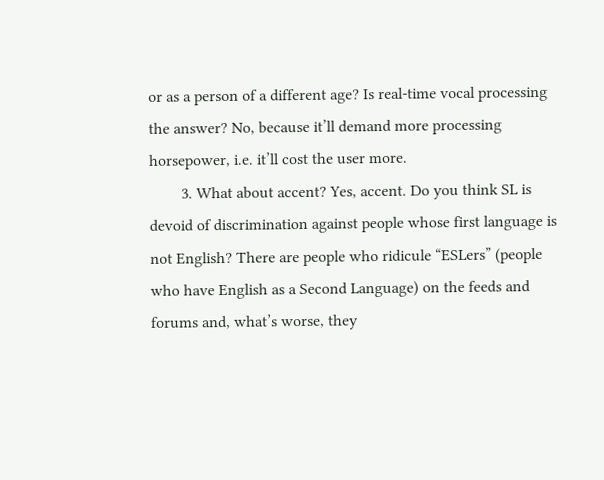or as a person of a different age? Is real-time vocal processing the answer? No, because it’ll demand more processing horsepower, i.e. it’ll cost the user more.
        3. What about accent? Yes, accent. Do you think SL is devoid of discrimination against people whose first language is not English? There are people who ridicule “ESLers” (people who have English as a Second Language) on the feeds and forums and, what’s worse, they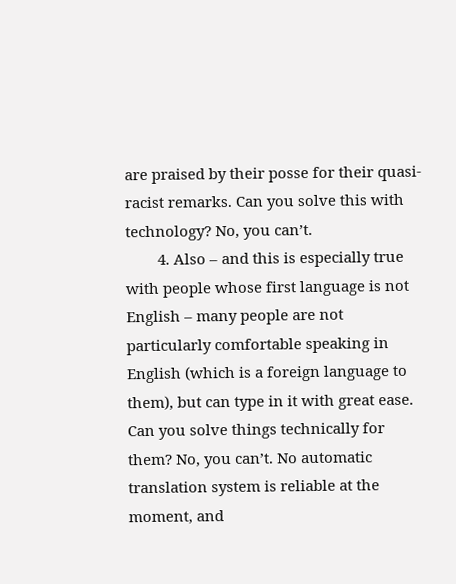are praised by their posse for their quasi-racist remarks. Can you solve this with technology? No, you can’t.
        4. Also – and this is especially true with people whose first language is not English – many people are not particularly comfortable speaking in English (which is a foreign language to them), but can type in it with great ease. Can you solve things technically for them? No, you can’t. No automatic translation system is reliable at the moment, and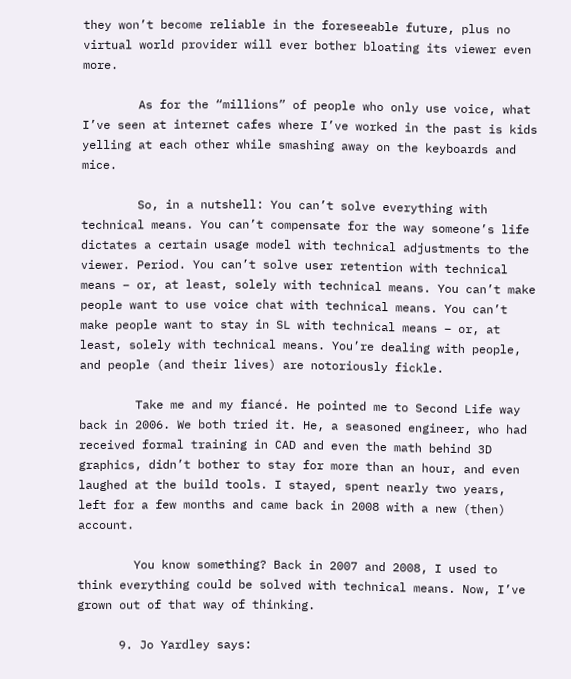they won’t become reliable in the foreseeable future, plus no virtual world provider will ever bother bloating its viewer even more.

        As for the “millions” of people who only use voice, what I’ve seen at internet cafes where I’ve worked in the past is kids yelling at each other while smashing away on the keyboards and mice.

        So, in a nutshell: You can’t solve everything with technical means. You can’t compensate for the way someone’s life dictates a certain usage model with technical adjustments to the viewer. Period. You can’t solve user retention with technical means – or, at least, solely with technical means. You can’t make people want to use voice chat with technical means. You can’t make people want to stay in SL with technical means – or, at least, solely with technical means. You’re dealing with people, and people (and their lives) are notoriously fickle.

        Take me and my fiancé. He pointed me to Second Life way back in 2006. We both tried it. He, a seasoned engineer, who had received formal training in CAD and even the math behind 3D graphics, didn’t bother to stay for more than an hour, and even laughed at the build tools. I stayed, spent nearly two years, left for a few months and came back in 2008 with a new (then) account.

        You know something? Back in 2007 and 2008, I used to think everything could be solved with technical means. Now, I’ve grown out of that way of thinking.

      9. Jo Yardley says: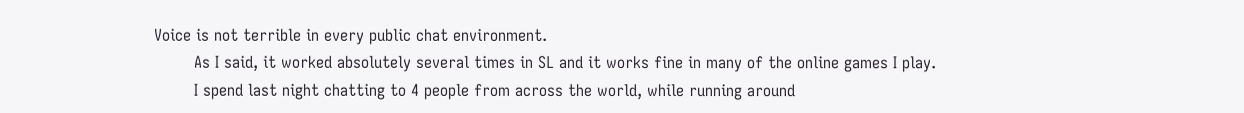Voice is not terrible in every public chat environment.
        As I said, it worked absolutely several times in SL and it works fine in many of the online games I play.
        I spend last night chatting to 4 people from across the world, while running around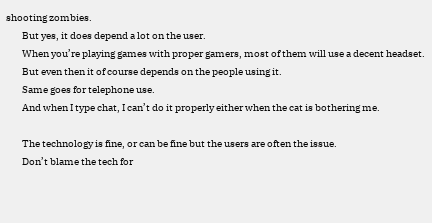shooting zombies.
        But yes, it does depend a lot on the user.
        When you’re playing games with proper gamers, most of them will use a decent headset.
        But even then it of course depends on the people using it.
        Same goes for telephone use.
        And when I type chat, I can’t do it properly either when the cat is bothering me.

        The technology is fine, or can be fine but the users are often the issue.
        Don’t blame the tech for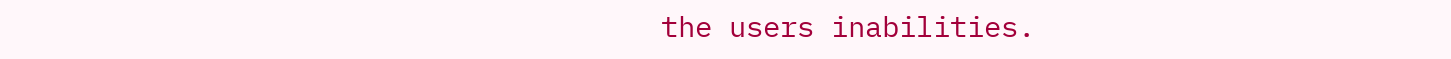the users inabilities.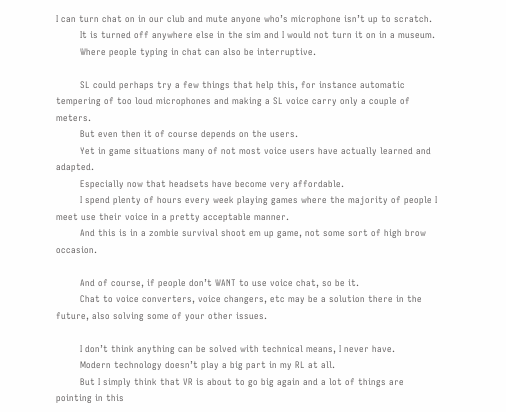I can turn chat on in our club and mute anyone who’s microphone isn’t up to scratch.
        It is turned off anywhere else in the sim and I would not turn it on in a museum.
        Where people typing in chat can also be interruptive.

        SL could perhaps try a few things that help this, for instance automatic tempering of too loud microphones and making a SL voice carry only a couple of meters.
        But even then it of course depends on the users.
        Yet in game situations many of not most voice users have actually learned and adapted.
        Especially now that headsets have become very affordable.
        I spend plenty of hours every week playing games where the majority of people I meet use their voice in a pretty acceptable manner.
        And this is in a zombie survival shoot em up game, not some sort of high brow occasion.

        And of course, if people don’t WANT to use voice chat, so be it.
        Chat to voice converters, voice changers, etc may be a solution there in the future, also solving some of your other issues.

        I don’t think anything can be solved with technical means, I never have.
        Modern technology doesn’t play a big part in my RL at all.
        But I simply think that VR is about to go big again and a lot of things are pointing in this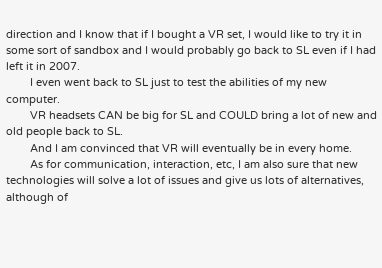direction and I know that if I bought a VR set, I would like to try it in some sort of sandbox and I would probably go back to SL even if I had left it in 2007.
        I even went back to SL just to test the abilities of my new computer.
        VR headsets CAN be big for SL and COULD bring a lot of new and old people back to SL.
        And I am convinced that VR will eventually be in every home.
        As for communication, interaction, etc, I am also sure that new technologies will solve a lot of issues and give us lots of alternatives, although of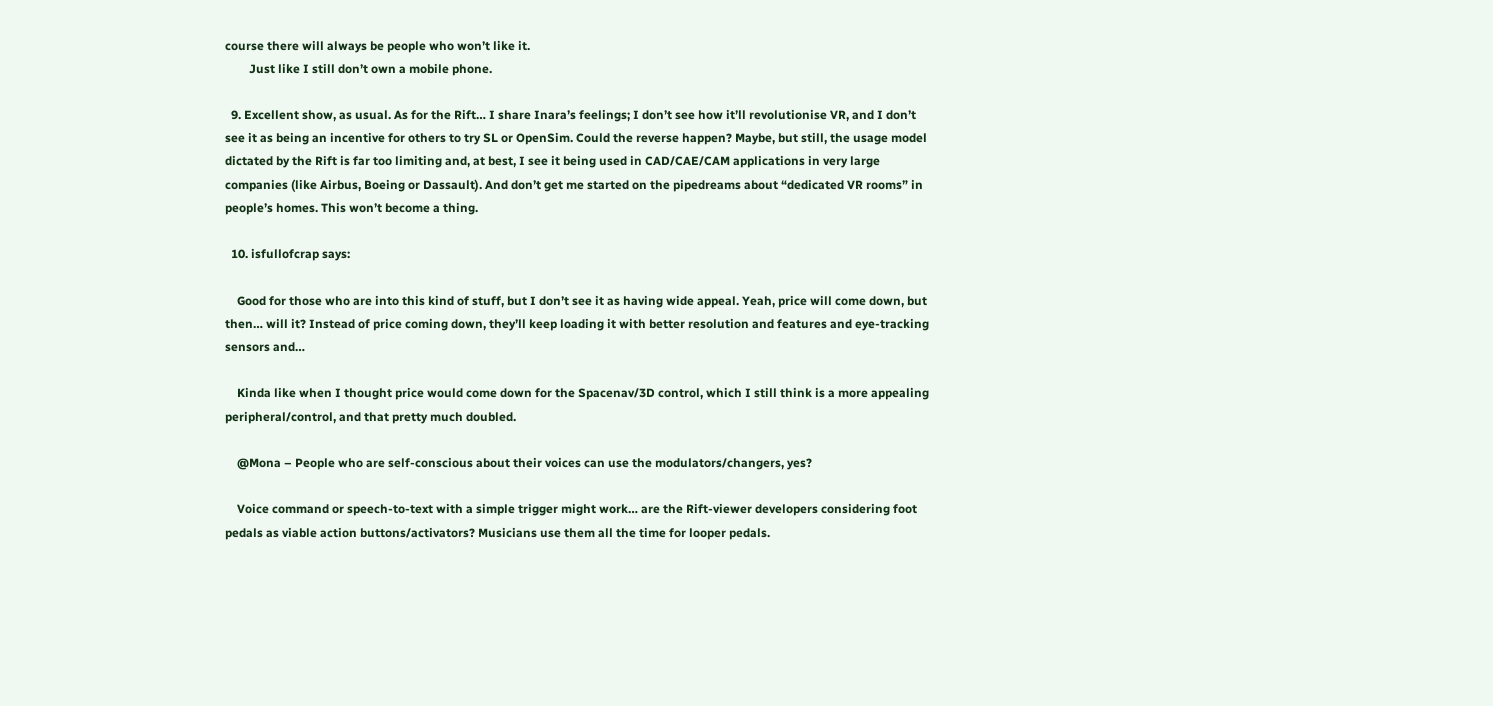course there will always be people who won’t like it.
        Just like I still don’t own a mobile phone.

  9. Excellent show, as usual. As for the Rift… I share Inara’s feelings; I don’t see how it’ll revolutionise VR, and I don’t see it as being an incentive for others to try SL or OpenSim. Could the reverse happen? Maybe, but still, the usage model dictated by the Rift is far too limiting and, at best, I see it being used in CAD/CAE/CAM applications in very large companies (like Airbus, Boeing or Dassault). And don’t get me started on the pipedreams about “dedicated VR rooms” in people’s homes. This won’t become a thing.

  10. isfullofcrap says:

    Good for those who are into this kind of stuff, but I don’t see it as having wide appeal. Yeah, price will come down, but then… will it? Instead of price coming down, they’ll keep loading it with better resolution and features and eye-tracking sensors and…

    Kinda like when I thought price would come down for the Spacenav/3D control, which I still think is a more appealing peripheral/control, and that pretty much doubled.

    @Mona – People who are self-conscious about their voices can use the modulators/changers, yes?

    Voice command or speech-to-text with a simple trigger might work… are the Rift-viewer developers considering foot pedals as viable action buttons/activators? Musicians use them all the time for looper pedals.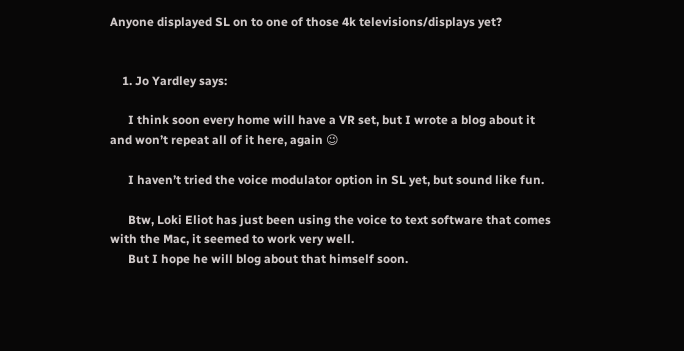Anyone displayed SL on to one of those 4k televisions/displays yet?


    1. Jo Yardley says:

      I think soon every home will have a VR set, but I wrote a blog about it and won’t repeat all of it here, again 😉

      I haven’t tried the voice modulator option in SL yet, but sound like fun.

      Btw, Loki Eliot has just been using the voice to text software that comes with the Mac, it seemed to work very well.
      But I hope he will blog about that himself soon.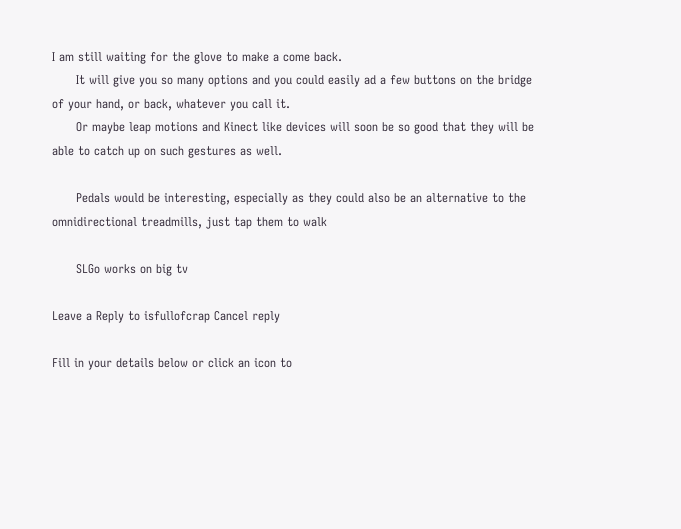I am still waiting for the glove to make a come back.
      It will give you so many options and you could easily ad a few buttons on the bridge of your hand, or back, whatever you call it.
      Or maybe leap motions and Kinect like devices will soon be so good that they will be able to catch up on such gestures as well.

      Pedals would be interesting, especially as they could also be an alternative to the omnidirectional treadmills, just tap them to walk

      SLGo works on big tv

Leave a Reply to isfullofcrap Cancel reply

Fill in your details below or click an icon to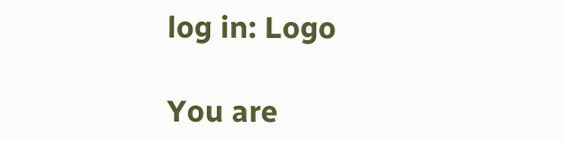log in: Logo

You are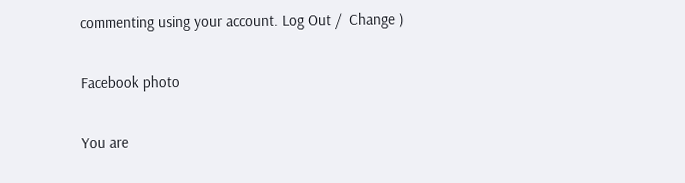commenting using your account. Log Out /  Change )

Facebook photo

You are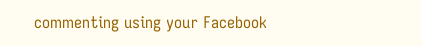commenting using your Facebook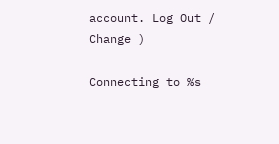account. Log Out /  Change )

Connecting to %s